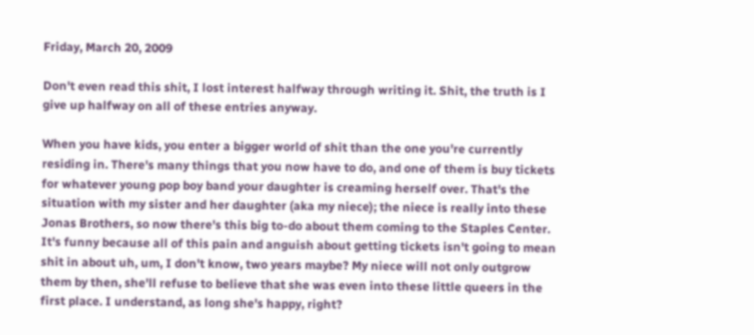Friday, March 20, 2009

Don't even read this shit, I lost interest halfway through writing it. Shit, the truth is I give up halfway on all of these entries anyway.

When you have kids, you enter a bigger world of shit than the one you're currently residing in. There's many things that you now have to do, and one of them is buy tickets for whatever young pop boy band your daughter is creaming herself over. That's the situation with my sister and her daughter (aka my niece); the niece is really into these Jonas Brothers, so now there's this big to-do about them coming to the Staples Center. It's funny because all of this pain and anguish about getting tickets isn't going to mean shit in about uh, um, I don't know, two years maybe? My niece will not only outgrow them by then, she'll refuse to believe that she was even into these little queers in the first place. I understand, as long she's happy, right?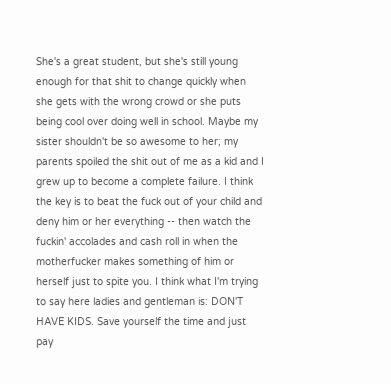She's a great student, but she's still young enough for that shit to change quickly when she gets with the wrong crowd or she puts being cool over doing well in school. Maybe my sister shouldn't be so awesome to her; my parents spoiled the shit out of me as a kid and I grew up to become a complete failure. I think the key is to beat the fuck out of your child and deny him or her everything -- then watch the fuckin' accolades and cash roll in when the motherfucker makes something of him or herself just to spite you. I think what I'm trying to say here ladies and gentleman is: DON'T HAVE KIDS. Save yourself the time and just pay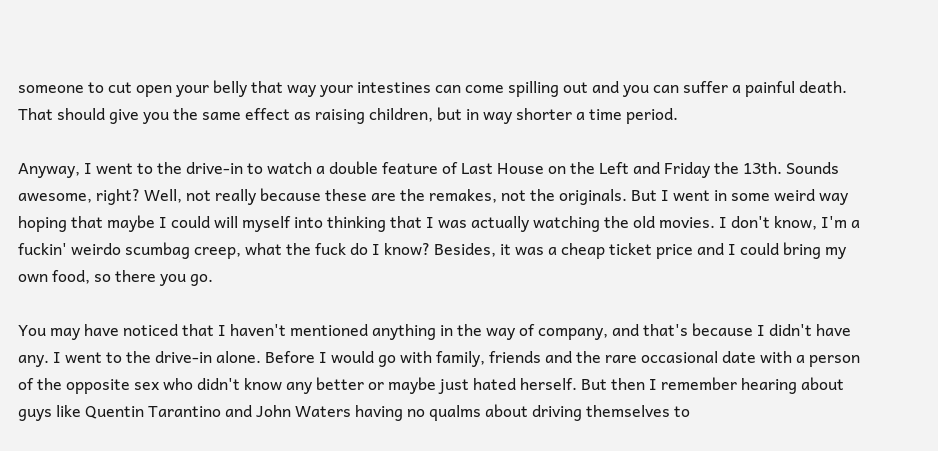someone to cut open your belly that way your intestines can come spilling out and you can suffer a painful death. That should give you the same effect as raising children, but in way shorter a time period.

Anyway, I went to the drive-in to watch a double feature of Last House on the Left and Friday the 13th. Sounds awesome, right? Well, not really because these are the remakes, not the originals. But I went in some weird way hoping that maybe I could will myself into thinking that I was actually watching the old movies. I don't know, I'm a fuckin' weirdo scumbag creep, what the fuck do I know? Besides, it was a cheap ticket price and I could bring my own food, so there you go.

You may have noticed that I haven't mentioned anything in the way of company, and that's because I didn't have any. I went to the drive-in alone. Before I would go with family, friends and the rare occasional date with a person of the opposite sex who didn't know any better or maybe just hated herself. But then I remember hearing about guys like Quentin Tarantino and John Waters having no qualms about driving themselves to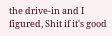the drive-in and I figured, Shit if it's good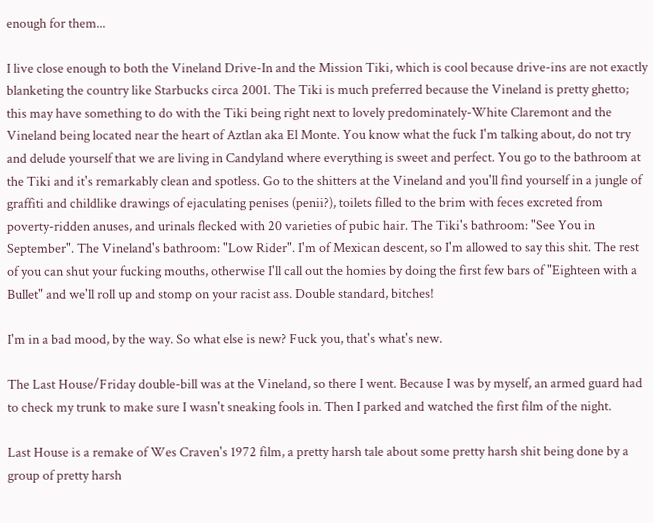enough for them...

I live close enough to both the Vineland Drive-In and the Mission Tiki, which is cool because drive-ins are not exactly blanketing the country like Starbucks circa 2001. The Tiki is much preferred because the Vineland is pretty ghetto; this may have something to do with the Tiki being right next to lovely predominately-White Claremont and the Vineland being located near the heart of Aztlan aka El Monte. You know what the fuck I'm talking about, do not try and delude yourself that we are living in Candyland where everything is sweet and perfect. You go to the bathroom at the Tiki and it's remarkably clean and spotless. Go to the shitters at the Vineland and you'll find yourself in a jungle of graffiti and childlike drawings of ejaculating penises (penii?), toilets filled to the brim with feces excreted from poverty-ridden anuses, and urinals flecked with 20 varieties of pubic hair. The Tiki's bathroom: "See You in September". The Vineland's bathroom: "Low Rider". I'm of Mexican descent, so I'm allowed to say this shit. The rest of you can shut your fucking mouths, otherwise I'll call out the homies by doing the first few bars of "Eighteen with a Bullet" and we'll roll up and stomp on your racist ass. Double standard, bitches!

I'm in a bad mood, by the way. So what else is new? Fuck you, that's what's new.

The Last House/Friday double-bill was at the Vineland, so there I went. Because I was by myself, an armed guard had to check my trunk to make sure I wasn't sneaking fools in. Then I parked and watched the first film of the night.

Last House is a remake of Wes Craven's 1972 film, a pretty harsh tale about some pretty harsh shit being done by a group of pretty harsh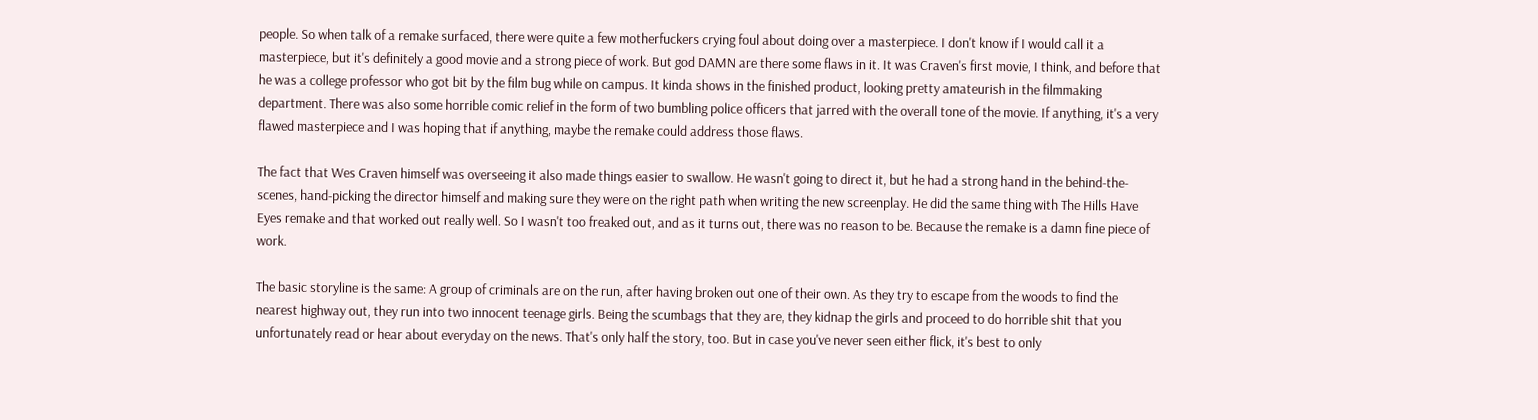people. So when talk of a remake surfaced, there were quite a few motherfuckers crying foul about doing over a masterpiece. I don't know if I would call it a masterpiece, but it's definitely a good movie and a strong piece of work. But god DAMN are there some flaws in it. It was Craven's first movie, I think, and before that he was a college professor who got bit by the film bug while on campus. It kinda shows in the finished product, looking pretty amateurish in the filmmaking department. There was also some horrible comic relief in the form of two bumbling police officers that jarred with the overall tone of the movie. If anything, it's a very flawed masterpiece and I was hoping that if anything, maybe the remake could address those flaws.

The fact that Wes Craven himself was overseeing it also made things easier to swallow. He wasn't going to direct it, but he had a strong hand in the behind-the-scenes, hand-picking the director himself and making sure they were on the right path when writing the new screenplay. He did the same thing with The Hills Have Eyes remake and that worked out really well. So I wasn't too freaked out, and as it turns out, there was no reason to be. Because the remake is a damn fine piece of work.

The basic storyline is the same: A group of criminals are on the run, after having broken out one of their own. As they try to escape from the woods to find the nearest highway out, they run into two innocent teenage girls. Being the scumbags that they are, they kidnap the girls and proceed to do horrible shit that you unfortunately read or hear about everyday on the news. That's only half the story, too. But in case you've never seen either flick, it's best to only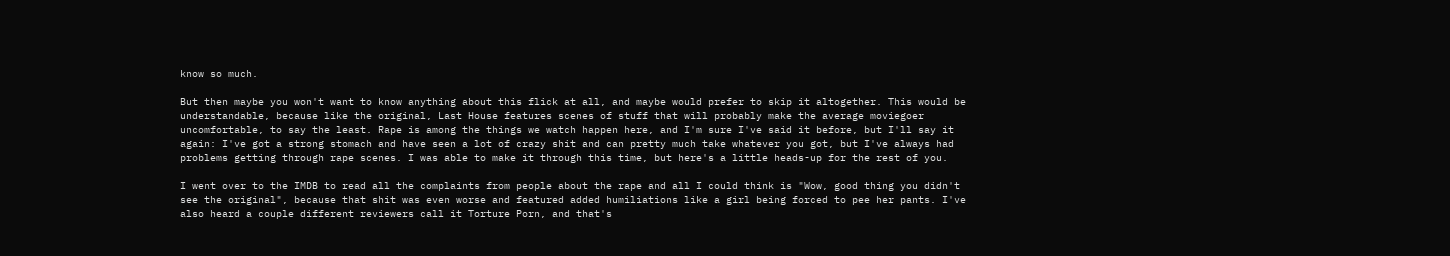know so much.

But then maybe you won't want to know anything about this flick at all, and maybe would prefer to skip it altogether. This would be understandable, because like the original, Last House features scenes of stuff that will probably make the average moviegoer uncomfortable, to say the least. Rape is among the things we watch happen here, and I'm sure I've said it before, but I'll say it again: I've got a strong stomach and have seen a lot of crazy shit and can pretty much take whatever you got, but I've always had problems getting through rape scenes. I was able to make it through this time, but here's a little heads-up for the rest of you.

I went over to the IMDB to read all the complaints from people about the rape and all I could think is "Wow, good thing you didn't see the original", because that shit was even worse and featured added humiliations like a girl being forced to pee her pants. I've also heard a couple different reviewers call it Torture Porn, and that's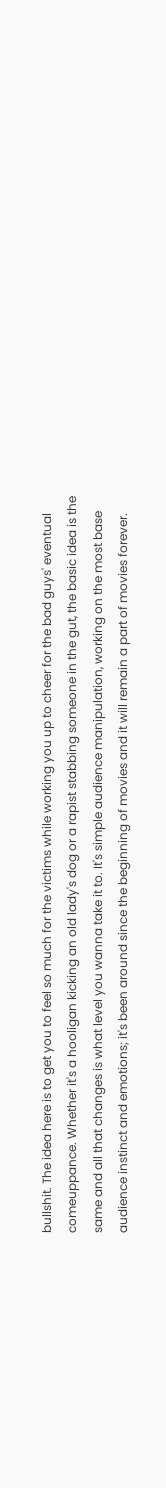bullshit. The idea here is to get you to feel so much for the victims while working you up to cheer for the bad guys' eventual comeuppance. Whether it's a hooligan kicking an old lady's dog or a rapist stabbing someone in the gut, the basic idea is the same and all that changes is what level you wanna take it to. It's simple audience manipulation, working on the most base audience instinct and emotions; it's been around since the beginning of movies and it will remain a part of movies forever.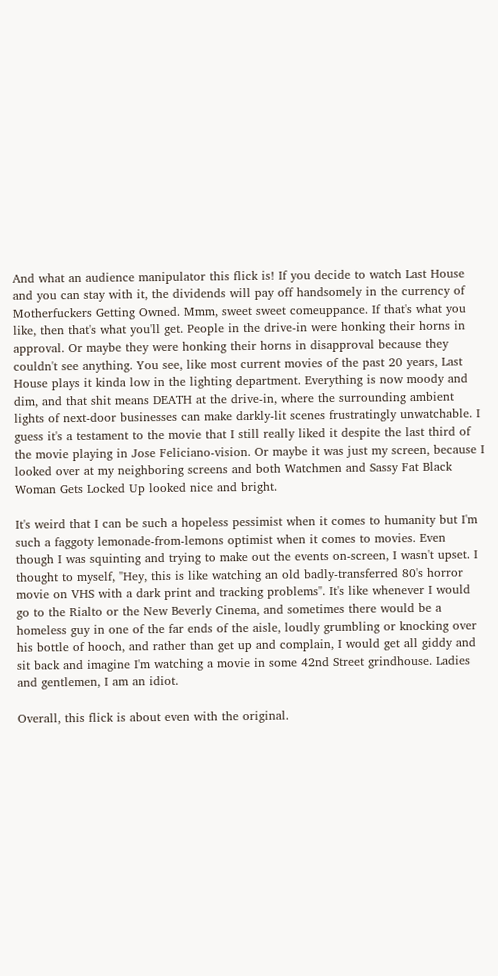And what an audience manipulator this flick is! If you decide to watch Last House and you can stay with it, the dividends will pay off handsomely in the currency of Motherfuckers Getting Owned. Mmm, sweet sweet comeuppance. If that's what you like, then that's what you'll get. People in the drive-in were honking their horns in approval. Or maybe they were honking their horns in disapproval because they couldn't see anything. You see, like most current movies of the past 20 years, Last House plays it kinda low in the lighting department. Everything is now moody and dim, and that shit means DEATH at the drive-in, where the surrounding ambient lights of next-door businesses can make darkly-lit scenes frustratingly unwatchable. I guess it's a testament to the movie that I still really liked it despite the last third of the movie playing in Jose Feliciano-vision. Or maybe it was just my screen, because I looked over at my neighboring screens and both Watchmen and Sassy Fat Black Woman Gets Locked Up looked nice and bright.

It's weird that I can be such a hopeless pessimist when it comes to humanity but I'm such a faggoty lemonade-from-lemons optimist when it comes to movies. Even though I was squinting and trying to make out the events on-screen, I wasn't upset. I thought to myself, "Hey, this is like watching an old badly-transferred 80's horror movie on VHS with a dark print and tracking problems". It's like whenever I would go to the Rialto or the New Beverly Cinema, and sometimes there would be a homeless guy in one of the far ends of the aisle, loudly grumbling or knocking over his bottle of hooch, and rather than get up and complain, I would get all giddy and sit back and imagine I'm watching a movie in some 42nd Street grindhouse. Ladies and gentlemen, I am an idiot.

Overall, this flick is about even with the original.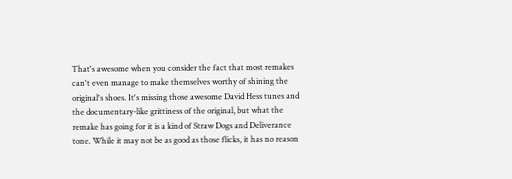That's awesome when you consider the fact that most remakes can't even manage to make themselves worthy of shining the original's shoes. It's missing those awesome David Hess tunes and the documentary-like grittiness of the original, but what the remake has going for it is a kind of Straw Dogs and Deliverance tone. While it may not be as good as those flicks, it has no reason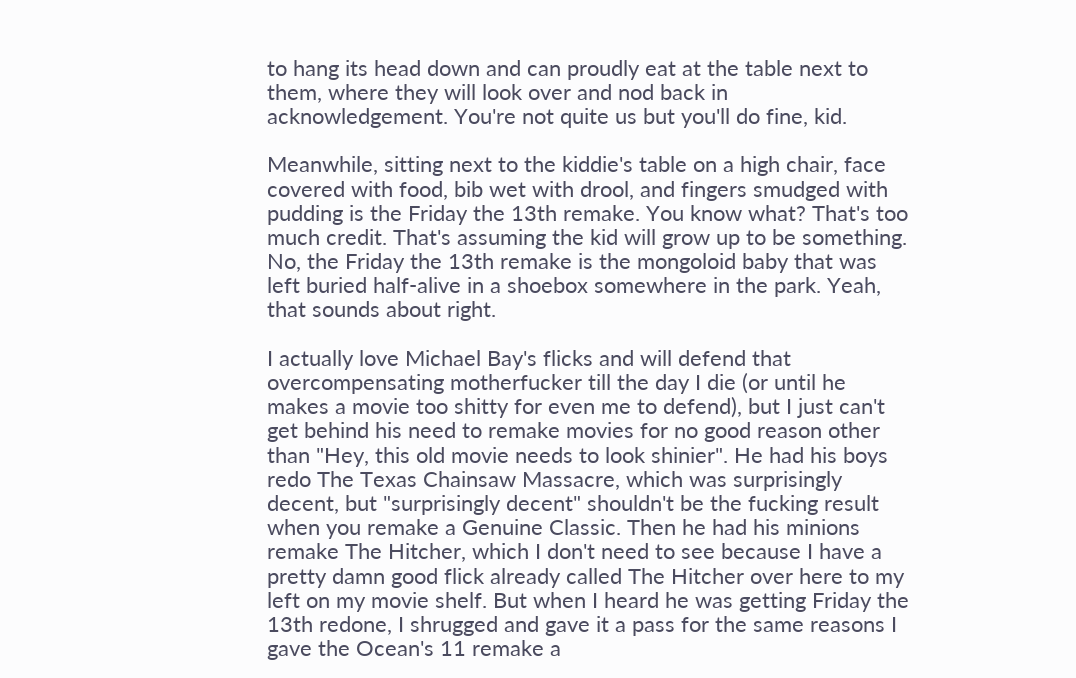to hang its head down and can proudly eat at the table next to them, where they will look over and nod back in acknowledgement. You're not quite us but you'll do fine, kid.

Meanwhile, sitting next to the kiddie's table on a high chair, face covered with food, bib wet with drool, and fingers smudged with pudding is the Friday the 13th remake. You know what? That's too much credit. That's assuming the kid will grow up to be something. No, the Friday the 13th remake is the mongoloid baby that was left buried half-alive in a shoebox somewhere in the park. Yeah, that sounds about right.

I actually love Michael Bay's flicks and will defend that overcompensating motherfucker till the day I die (or until he makes a movie too shitty for even me to defend), but I just can't get behind his need to remake movies for no good reason other than "Hey, this old movie needs to look shinier". He had his boys redo The Texas Chainsaw Massacre, which was surprisingly decent, but "surprisingly decent" shouldn't be the fucking result when you remake a Genuine Classic. Then he had his minions remake The Hitcher, which I don't need to see because I have a pretty damn good flick already called The Hitcher over here to my left on my movie shelf. But when I heard he was getting Friday the 13th redone, I shrugged and gave it a pass for the same reasons I gave the Ocean's 11 remake a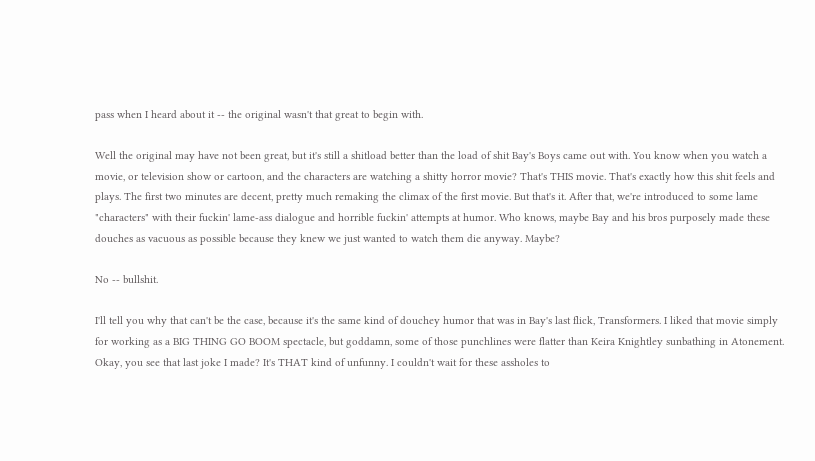pass when I heard about it -- the original wasn't that great to begin with.

Well the original may have not been great, but it's still a shitload better than the load of shit Bay's Boys came out with. You know when you watch a movie, or television show or cartoon, and the characters are watching a shitty horror movie? That's THIS movie. That's exactly how this shit feels and plays. The first two minutes are decent, pretty much remaking the climax of the first movie. But that's it. After that, we're introduced to some lame "characters" with their fuckin' lame-ass dialogue and horrible fuckin' attempts at humor. Who knows, maybe Bay and his bros purposely made these douches as vacuous as possible because they knew we just wanted to watch them die anyway. Maybe?

No -- bullshit.

I'll tell you why that can't be the case, because it's the same kind of douchey humor that was in Bay's last flick, Transformers. I liked that movie simply for working as a BIG THING GO BOOM spectacle, but goddamn, some of those punchlines were flatter than Keira Knightley sunbathing in Atonement. Okay, you see that last joke I made? It's THAT kind of unfunny. I couldn't wait for these assholes to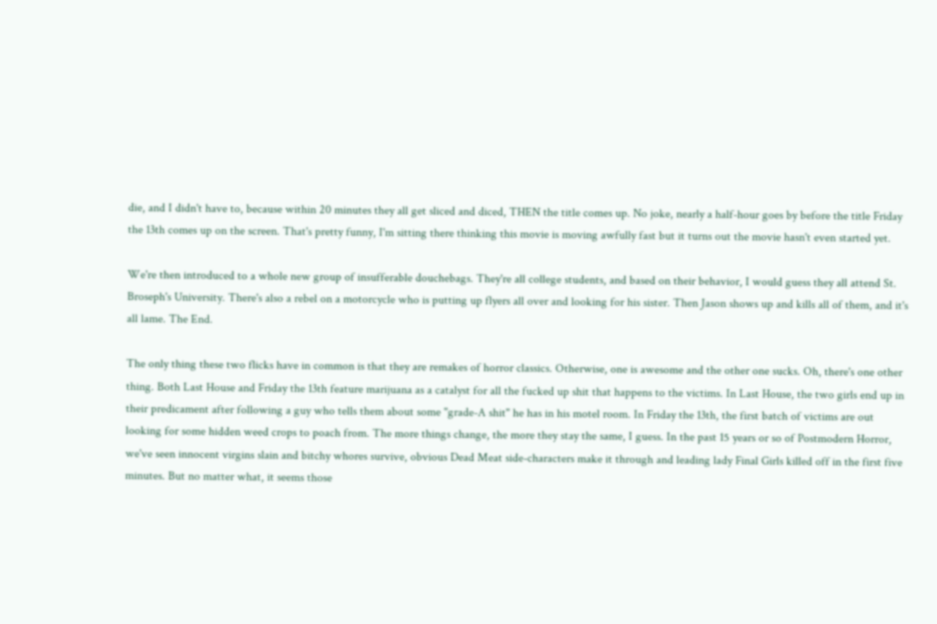die, and I didn't have to, because within 20 minutes they all get sliced and diced, THEN the title comes up. No joke, nearly a half-hour goes by before the title Friday the 13th comes up on the screen. That's pretty funny, I'm sitting there thinking this movie is moving awfully fast but it turns out the movie hasn't even started yet.

We're then introduced to a whole new group of insufferable douchebags. They're all college students, and based on their behavior, I would guess they all attend St. Broseph's University. There's also a rebel on a motorcycle who is putting up flyers all over and looking for his sister. Then Jason shows up and kills all of them, and it's all lame. The End.

The only thing these two flicks have in common is that they are remakes of horror classics. Otherwise, one is awesome and the other one sucks. Oh, there's one other thing. Both Last House and Friday the 13th feature marijuana as a catalyst for all the fucked up shit that happens to the victims. In Last House, the two girls end up in their predicament after following a guy who tells them about some "grade-A shit" he has in his motel room. In Friday the 13th, the first batch of victims are out looking for some hidden weed crops to poach from. The more things change, the more they stay the same, I guess. In the past 15 years or so of Postmodern Horror, we've seen innocent virgins slain and bitchy whores survive, obvious Dead Meat side-characters make it through and leading lady Final Girls killed off in the first five minutes. But no matter what, it seems those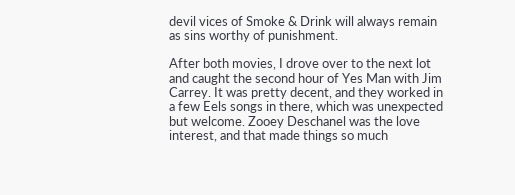devil vices of Smoke & Drink will always remain as sins worthy of punishment.

After both movies, I drove over to the next lot and caught the second hour of Yes Man with Jim Carrey. It was pretty decent, and they worked in a few Eels songs in there, which was unexpected but welcome. Zooey Deschanel was the love interest, and that made things so much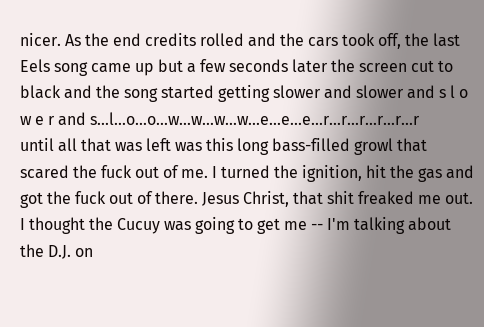nicer. As the end credits rolled and the cars took off, the last Eels song came up but a few seconds later the screen cut to black and the song started getting slower and slower and s l o w e r and s...l...o...o...w...w...w...w...e...e...e...r...r...r...r...r...r
until all that was left was this long bass-filled growl that scared the fuck out of me. I turned the ignition, hit the gas and got the fuck out of there. Jesus Christ, that shit freaked me out. I thought the Cucuy was going to get me -- I'm talking about the D.J. on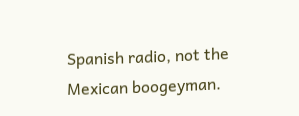Spanish radio, not the Mexican boogeyman.